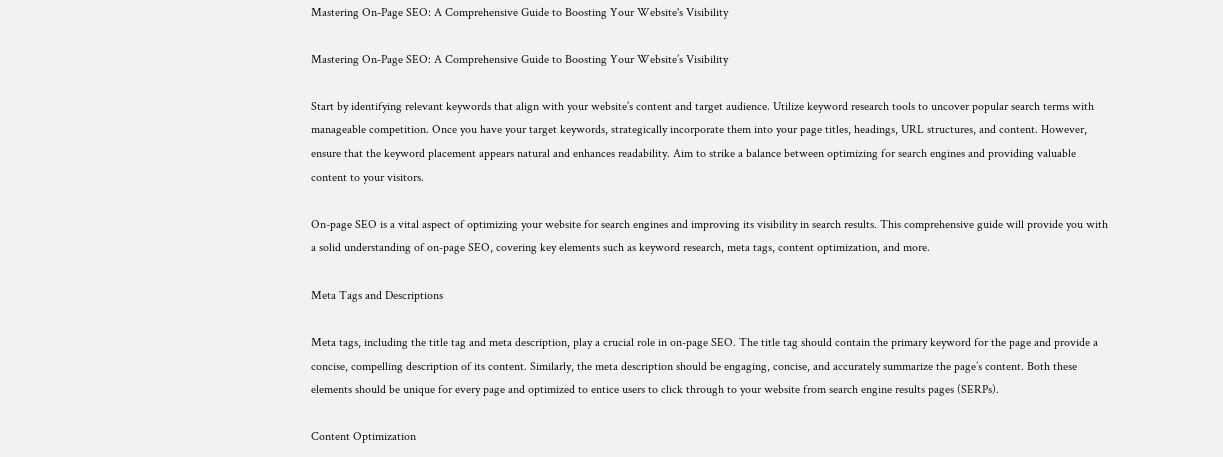Mastering On-Page SEO: A Comprehensive Guide to Boosting Your Website's Visibility

Mastering On-Page SEO: A Comprehensive Guide to Boosting Your Website’s Visibility

Start by identifying relevant keywords that align with your website’s content and target audience. Utilize keyword research tools to uncover popular search terms with manageable competition. Once you have your target keywords, strategically incorporate them into your page titles, headings, URL structures, and content. However, ensure that the keyword placement appears natural and enhances readability. Aim to strike a balance between optimizing for search engines and providing valuable content to your visitors.

On-page SEO is a vital aspect of optimizing your website for search engines and improving its visibility in search results. This comprehensive guide will provide you with a solid understanding of on-page SEO, covering key elements such as keyword research, meta tags, content optimization, and more.

Meta Tags and Descriptions

Meta tags, including the title tag and meta description, play a crucial role in on-page SEO. The title tag should contain the primary keyword for the page and provide a concise, compelling description of its content. Similarly, the meta description should be engaging, concise, and accurately summarize the page’s content. Both these elements should be unique for every page and optimized to entice users to click through to your website from search engine results pages (SERPs).

Content Optimization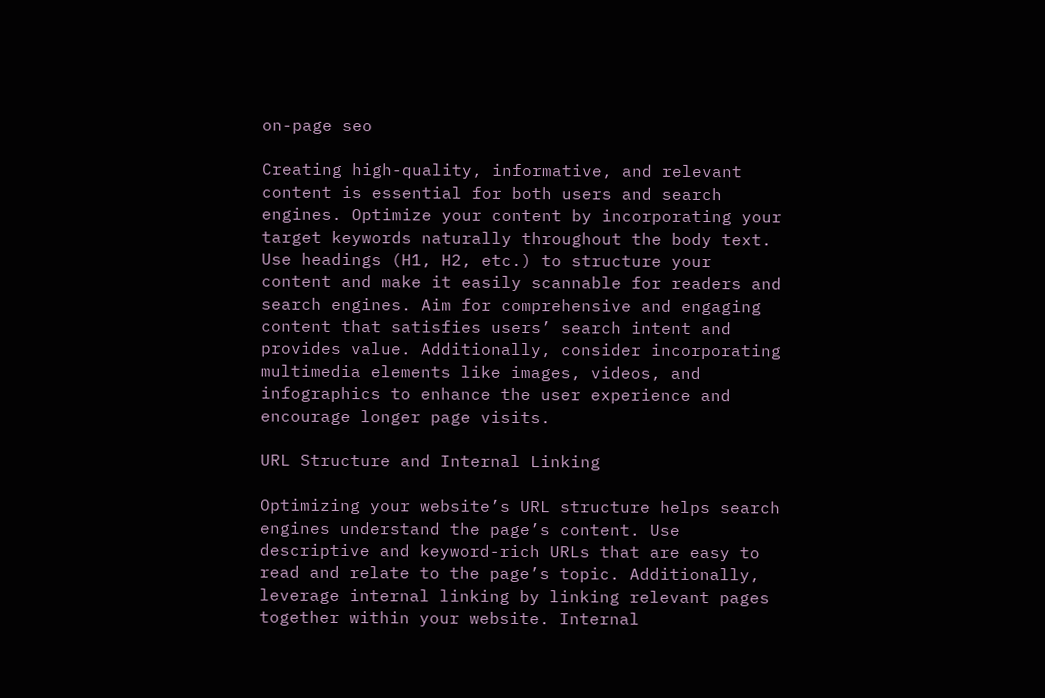on-page seo

Creating high-quality, informative, and relevant content is essential for both users and search engines. Optimize your content by incorporating your target keywords naturally throughout the body text. Use headings (H1, H2, etc.) to structure your content and make it easily scannable for readers and search engines. Aim for comprehensive and engaging content that satisfies users’ search intent and provides value. Additionally, consider incorporating multimedia elements like images, videos, and infographics to enhance the user experience and encourage longer page visits.

URL Structure and Internal Linking

Optimizing your website’s URL structure helps search engines understand the page’s content. Use descriptive and keyword-rich URLs that are easy to read and relate to the page’s topic. Additionally, leverage internal linking by linking relevant pages together within your website. Internal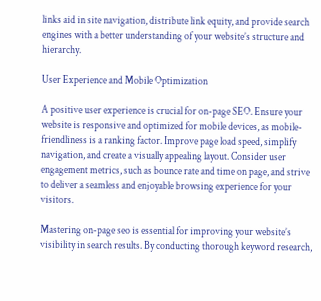links aid in site navigation, distribute link equity, and provide search engines with a better understanding of your website’s structure and hierarchy.

User Experience and Mobile Optimization

A positive user experience is crucial for on-page SEO. Ensure your website is responsive and optimized for mobile devices, as mobile-friendliness is a ranking factor. Improve page load speed, simplify navigation, and create a visually appealing layout. Consider user engagement metrics, such as bounce rate and time on page, and strive to deliver a seamless and enjoyable browsing experience for your visitors.

Mastering on-page seo is essential for improving your website’s visibility in search results. By conducting thorough keyword research,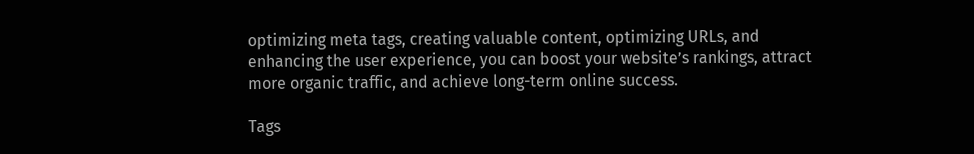optimizing meta tags, creating valuable content, optimizing URLs, and enhancing the user experience, you can boost your website’s rankings, attract more organic traffic, and achieve long-term online success.

Tags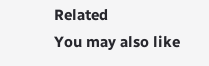Related
You may also like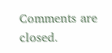Comments are closed.